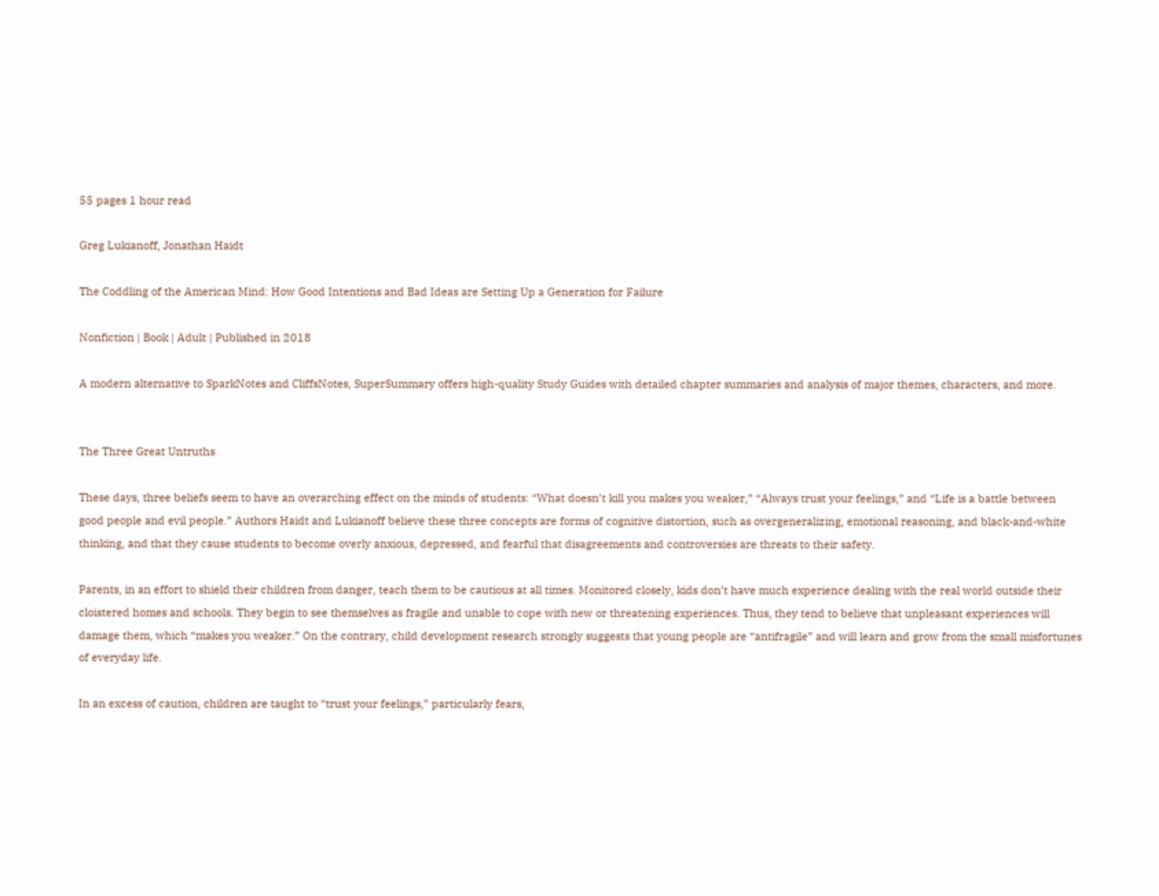55 pages 1 hour read

Greg Lukianoff, Jonathan Haidt

The Coddling of the American Mind: How Good Intentions and Bad Ideas are Setting Up a Generation for Failure

Nonfiction | Book | Adult | Published in 2018

A modern alternative to SparkNotes and CliffsNotes, SuperSummary offers high-quality Study Guides with detailed chapter summaries and analysis of major themes, characters, and more.


The Three Great Untruths

These days, three beliefs seem to have an overarching effect on the minds of students: “What doesn’t kill you makes you weaker,” “Always trust your feelings,” and “Life is a battle between good people and evil people.” Authors Haidt and Lukianoff believe these three concepts are forms of cognitive distortion, such as overgeneralizing, emotional reasoning, and black-and-white thinking, and that they cause students to become overly anxious, depressed, and fearful that disagreements and controversies are threats to their safety.

Parents, in an effort to shield their children from danger, teach them to be cautious at all times. Monitored closely, kids don’t have much experience dealing with the real world outside their cloistered homes and schools. They begin to see themselves as fragile and unable to cope with new or threatening experiences. Thus, they tend to believe that unpleasant experiences will damage them, which “makes you weaker.” On the contrary, child development research strongly suggests that young people are “antifragile” and will learn and grow from the small misfortunes of everyday life.

In an excess of caution, children are taught to “trust your feelings,” particularly fears,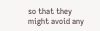so that they might avoid any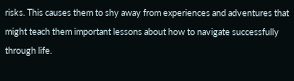risks. This causes them to shy away from experiences and adventures that might teach them important lessons about how to navigate successfully through life.